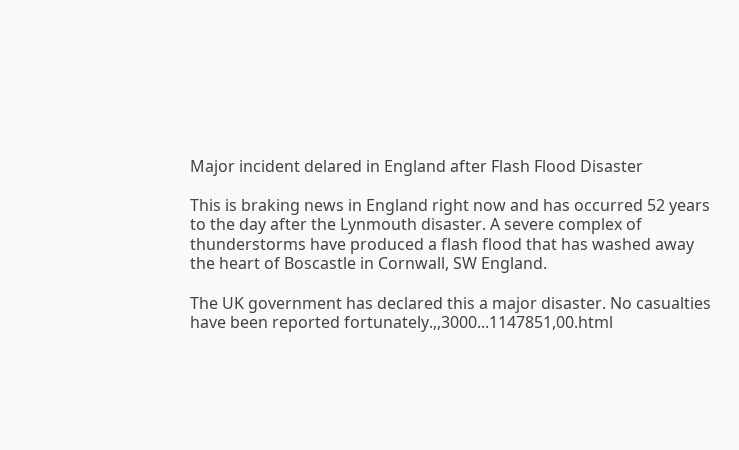Major incident delared in England after Flash Flood Disaster

This is braking news in England right now and has occurred 52 years to the day after the Lynmouth disaster. A severe complex of thunderstorms have produced a flash flood that has washed away the heart of Boscastle in Cornwall, SW England.

The UK government has declared this a major disaster. No casualties have been reported fortunately.,,3000...1147851,00.html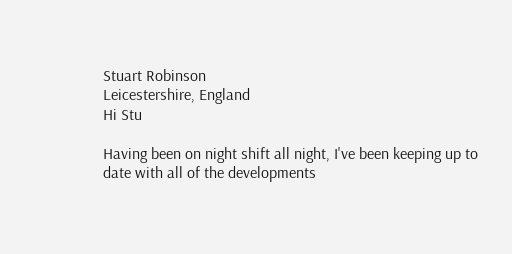Stuart Robinson
Leicestershire, England
Hi Stu

Having been on night shift all night, I've been keeping up to date with all of the developments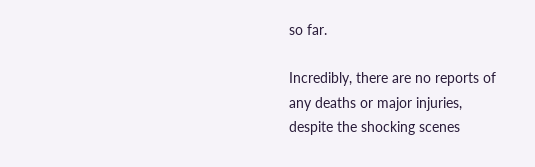so far.

Incredibly, there are no reports of any deaths or major injuries, despite the shocking scenes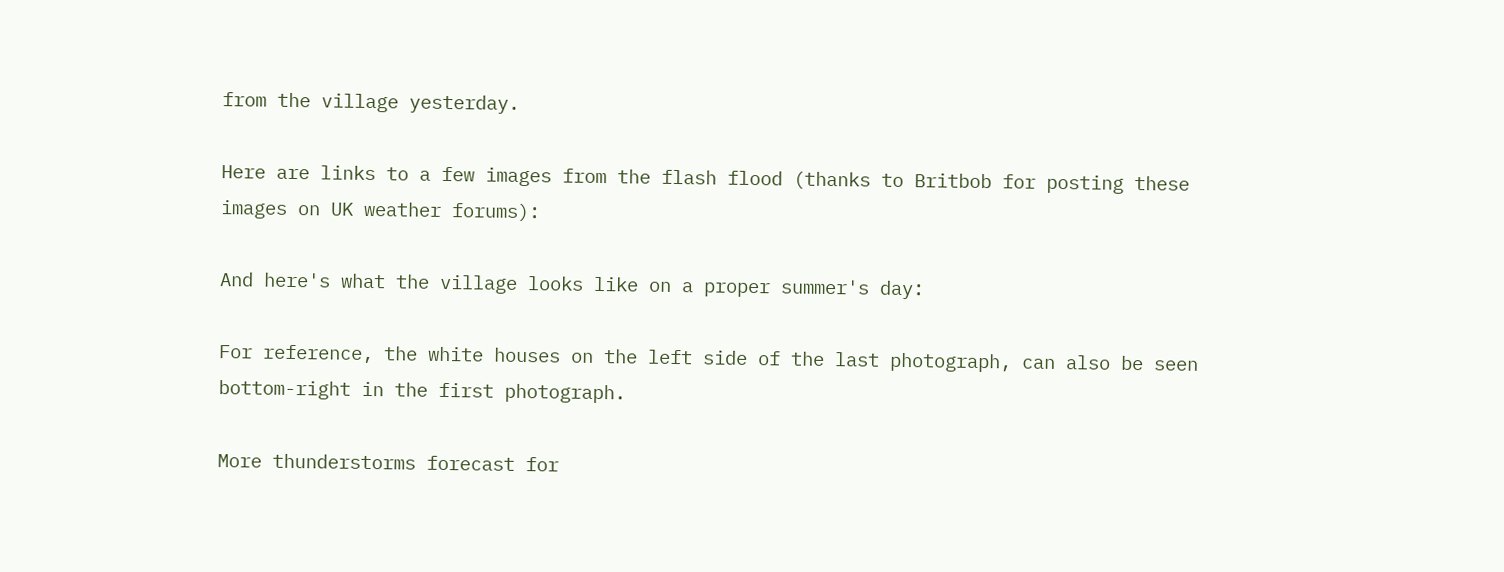from the village yesterday.

Here are links to a few images from the flash flood (thanks to Britbob for posting these images on UK weather forums):

And here's what the village looks like on a proper summer's day:

For reference, the white houses on the left side of the last photograph, can also be seen bottom-right in the first photograph.

More thunderstorms forecast for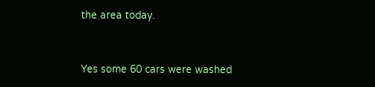the area today.


Yes some 60 cars were washed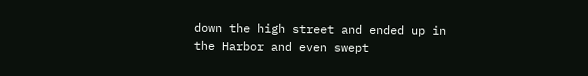down the high street and ended up in the Harbor and even swept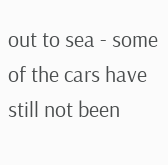out to sea - some of the cars have still not been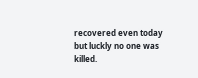recovered even today but luckly no one was killed.